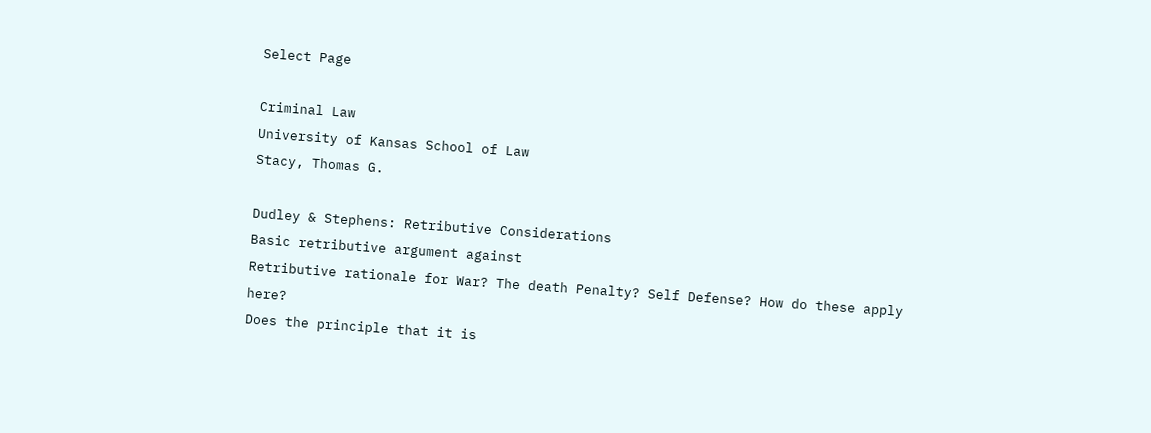Select Page

Criminal Law
University of Kansas School of Law
Stacy, Thomas G.

Dudley & Stephens: Retributive Considerations
Basic retributive argument against
Retributive rationale for War? The death Penalty? Self Defense? How do these apply here?
Does the principle that it is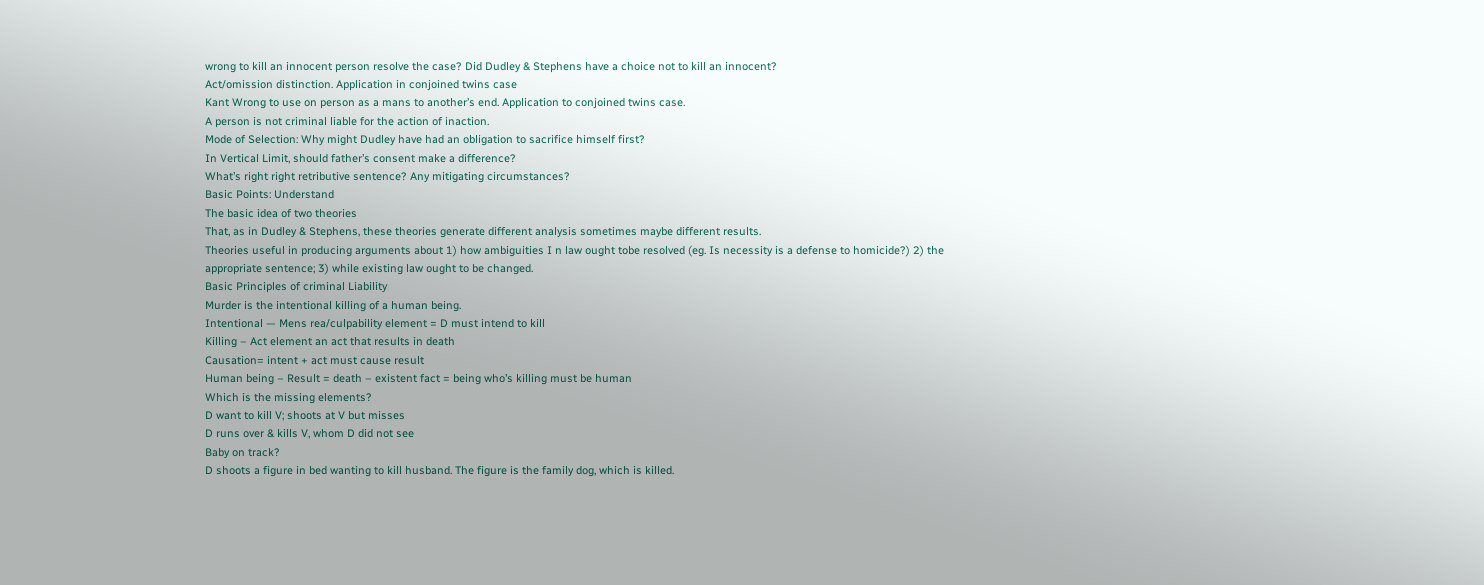wrong to kill an innocent person resolve the case? Did Dudley & Stephens have a choice not to kill an innocent?
Act/omission distinction. Application in conjoined twins case
Kant Wrong to use on person as a mans to another’s end. Application to conjoined twins case.
A person is not criminal liable for the action of inaction.
Mode of Selection: Why might Dudley have had an obligation to sacrifice himself first?
In Vertical Limit, should father’s consent make a difference?
What’s right right retributive sentence? Any mitigating circumstances?
Basic Points: Understand
The basic idea of two theories
That, as in Dudley & Stephens, these theories generate different analysis sometimes maybe different results.
Theories useful in producing arguments about 1) how ambiguities I n law ought tobe resolved (eg. Is necessity is a defense to homicide?) 2) the appropriate sentence; 3) while existing law ought to be changed.
Basic Principles of criminal Liability
Murder is the intentional killing of a human being.
Intentional — Mens rea/culpability element = D must intend to kill
Killing – Act element an act that results in death
Causation= intent + act must cause result
Human being – Result = death – existent fact = being who’s killing must be human
Which is the missing elements?
D want to kill V; shoots at V but misses
D runs over & kills V, whom D did not see
Baby on track?
D shoots a figure in bed wanting to kill husband. The figure is the family dog, which is killed.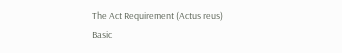The Act Requirement (Actus reus)
Basic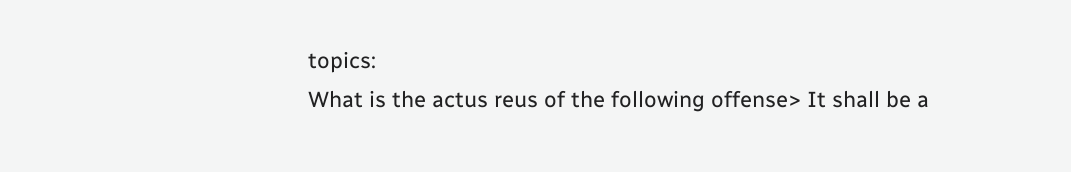topics:
What is the actus reus of the following offense> It shall be a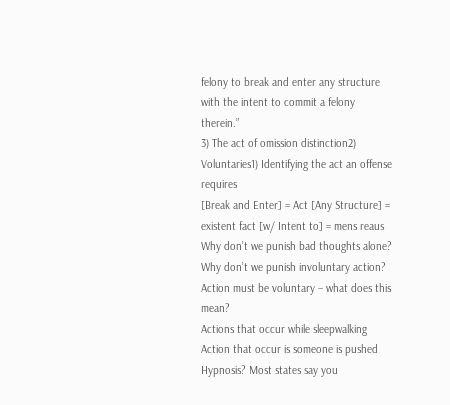felony to break and enter any structure with the intent to commit a felony therein.”
3) The act of omission distinction2) Voluntaries1) Identifying the act an offense requires
[Break and Enter] = Act [Any Structure] = existent fact [w/ Intent to] = mens reaus
Why don’t we punish bad thoughts alone?
Why don’t we punish involuntary action?
Action must be voluntary – what does this mean?
Actions that occur while sleepwalking
Action that occur is someone is pushed
Hypnosis? Most states say you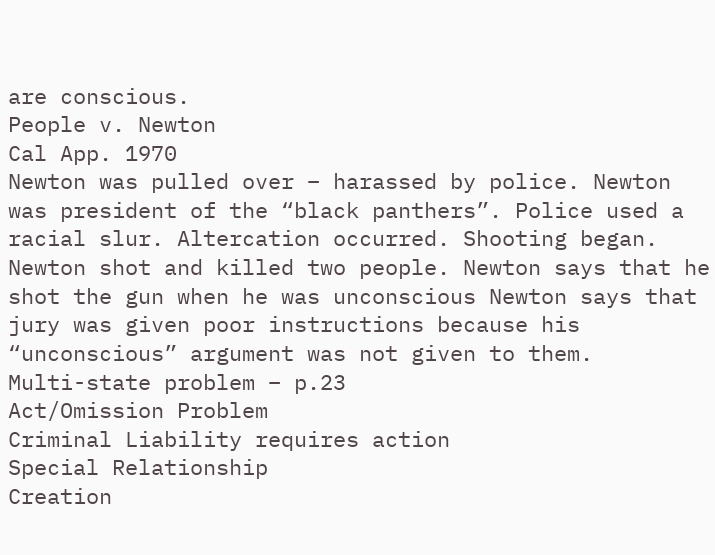are conscious.
People v. Newton
Cal App. 1970
Newton was pulled over – harassed by police. Newton was president of the “black panthers”. Police used a racial slur. Altercation occurred. Shooting began. Newton shot and killed two people. Newton says that he shot the gun when he was unconscious Newton says that jury was given poor instructions because his “unconscious” argument was not given to them.
Multi-state problem – p.23
Act/Omission Problem
Criminal Liability requires action
Special Relationship
Creation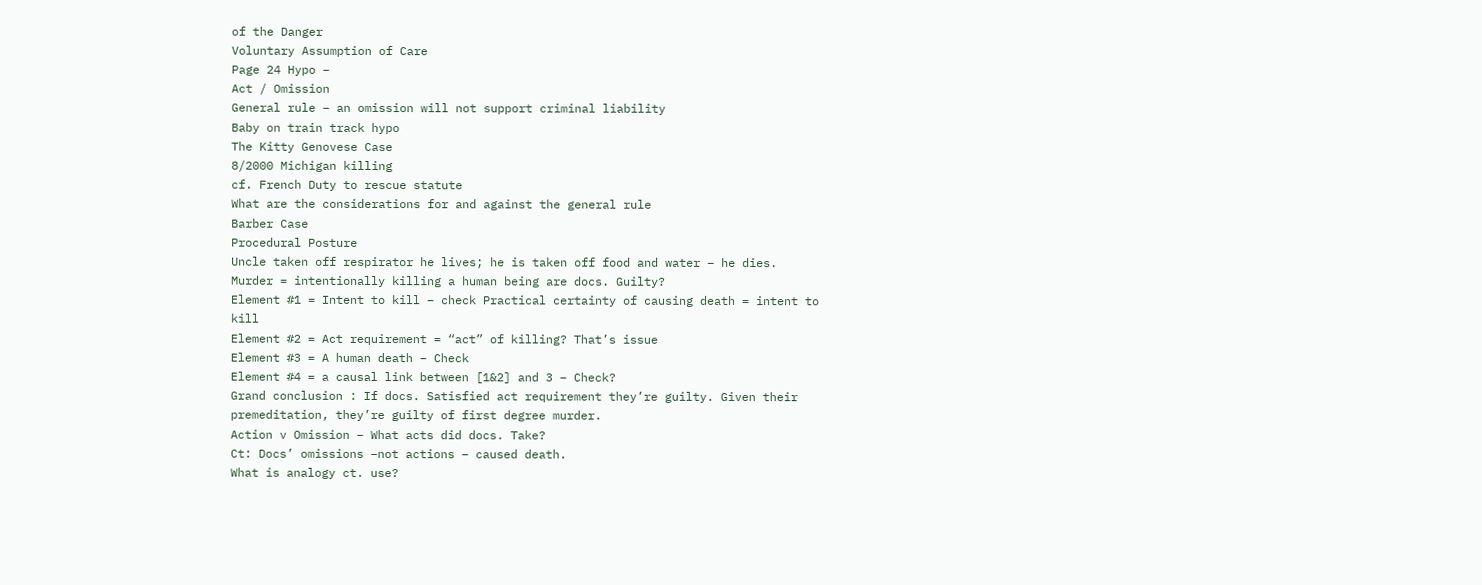of the Danger
Voluntary Assumption of Care
Page 24 Hypo –
Act / Omission
General rule – an omission will not support criminal liability
Baby on train track hypo
The Kitty Genovese Case
8/2000 Michigan killing
cf. French Duty to rescue statute
What are the considerations for and against the general rule
Barber Case
Procedural Posture
Uncle taken off respirator he lives; he is taken off food and water – he dies.
Murder = intentionally killing a human being are docs. Guilty?
Element #1 = Intent to kill – check Practical certainty of causing death = intent to kill
Element #2 = Act requirement = “act” of killing? That’s issue
Element #3 = A human death – Check
Element #4 = a causal link between [1&2] and 3 – Check?
Grand conclusion : If docs. Satisfied act requirement they’re guilty. Given their premeditation, they’re guilty of first degree murder.
Action v Omission – What acts did docs. Take?
Ct: Docs’ omissions –not actions – caused death.
What is analogy ct. use?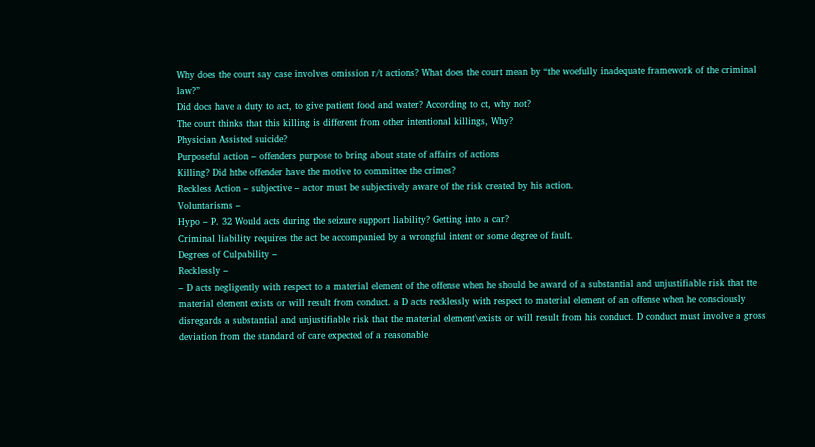Why does the court say case involves omission r/t actions? What does the court mean by “the woefully inadequate framework of the criminal law?”
Did docs have a duty to act, to give patient food and water? According to ct, why not?
The court thinks that this killing is different from other intentional killings, Why?
Physician Assisted suicide?
Purposeful action – offenders purpose to bring about state of affairs of actions
Killing? Did hthe offender have the motive to committee the crimes?
Reckless Action – subjective – actor must be subjectively aware of the risk created by his action.
Voluntarisms –
Hypo – P. 32 Would acts during the seizure support liability? Getting into a car?
Criminal liability requires the act be accompanied by a wrongful intent or some degree of fault.
Degrees of Culpability –
Recklessly –
– D acts negligently with respect to a material element of the offense when he should be award of a substantial and unjustifiable risk that tte material element exists or will result from conduct. a D acts recklessly with respect to material element of an offense when he consciously disregards a substantial and unjustifiable risk that the material element\exists or will result from his conduct. D conduct must involve a gross deviation from the standard of care expected of a reasonable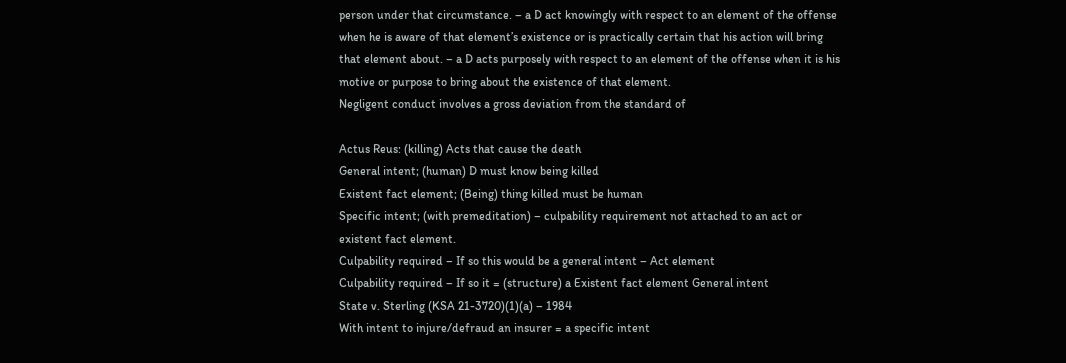person under that circumstance. – a D act knowingly with respect to an element of the offense when he is aware of that element’s existence or is practically certain that his action will bring that element about. – a D acts purposely with respect to an element of the offense when it is his motive or purpose to bring about the existence of that element.
Negligent conduct involves a gross deviation from the standard of

Actus Reus: (killing) Acts that cause the death
General intent; (human) D must know being killed
Existent fact element; (Being) thing killed must be human
Specific intent; (with premeditation) – culpability requirement not attached to an act or existent fact element.
Culpability required – If so this would be a general intent – Act element
Culpability required – If so it = (structure) a Existent fact element General intent
State v. Sterling (KSA 21-3720)(1)(a) – 1984
With intent to injure/defraud an insurer = a specific intent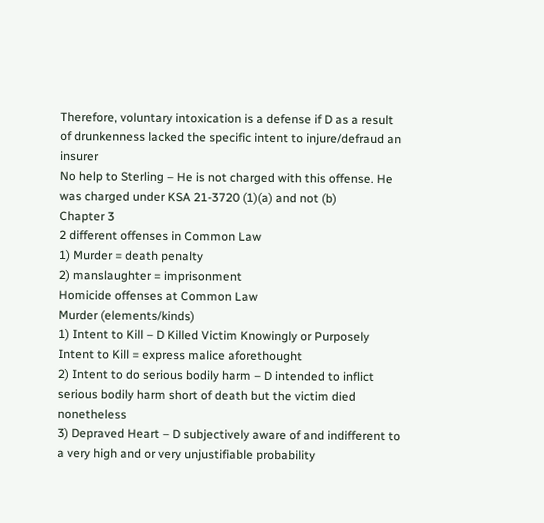Therefore, voluntary intoxication is a defense if D as a result of drunkenness lacked the specific intent to injure/defraud an insurer
No help to Sterling – He is not charged with this offense. He was charged under KSA 21-3720 (1)(a) and not (b)
Chapter 3
2 different offenses in Common Law
1) Murder = death penalty
2) manslaughter = imprisonment
Homicide offenses at Common Law
Murder (elements/kinds)
1) Intent to Kill – D Killed Victim Knowingly or Purposely
Intent to Kill = express malice aforethought
2) Intent to do serious bodily harm – D intended to inflict serious bodily harm short of death but the victim died nonetheless
3) Depraved Heart – D subjectively aware of and indifferent to a very high and or very unjustifiable probability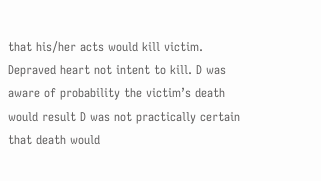that his/her acts would kill victim.
Depraved heart not intent to kill. D was aware of probability the victim’s death would result D was not practically certain that death would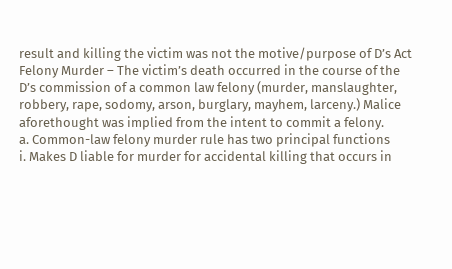result and killing the victim was not the motive/purpose of D’s Act
Felony Murder – The victim’s death occurred in the course of the D’s commission of a common law felony (murder, manslaughter, robbery, rape, sodomy, arson, burglary, mayhem, larceny.) Malice aforethought was implied from the intent to commit a felony.
a. Common-law felony murder rule has two principal functions
i. Makes D liable for murder for accidental killing that occurs in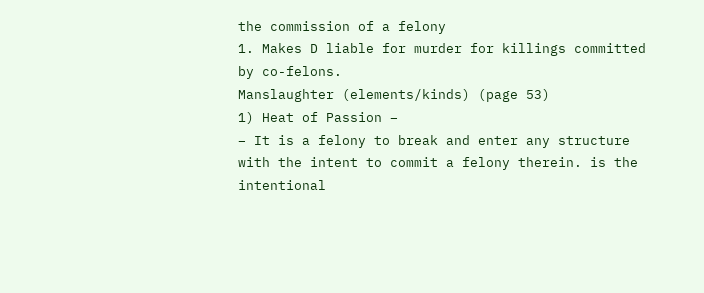the commission of a felony
1. Makes D liable for murder for killings committed by co-felons.
Manslaughter (elements/kinds) (page 53)
1) Heat of Passion –
– It is a felony to break and enter any structure with the intent to commit a felony therein. is the intentional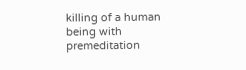killing of a human being with premeditation